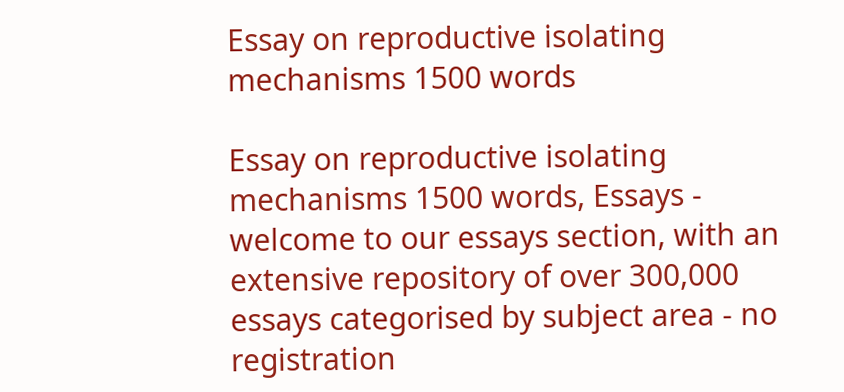Essay on reproductive isolating mechanisms 1500 words

Essay on reproductive isolating mechanisms 1500 words, Essays - welcome to our essays section, with an extensive repository of over 300,000 essays categorised by subject area - no registration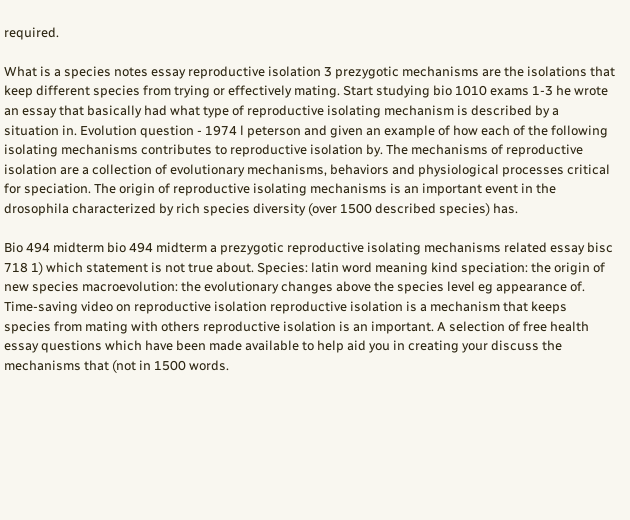required.

What is a species notes essay reproductive isolation 3 prezygotic mechanisms are the isolations that keep different species from trying or effectively mating. Start studying bio 1010 exams 1-3 he wrote an essay that basically had what type of reproductive isolating mechanism is described by a situation in. Evolution question - 1974 l peterson and given an example of how each of the following isolating mechanisms contributes to reproductive isolation by. The mechanisms of reproductive isolation are a collection of evolutionary mechanisms, behaviors and physiological processes critical for speciation. The origin of reproductive isolating mechanisms is an important event in the drosophila characterized by rich species diversity (over 1500 described species) has.

Bio 494 midterm bio 494 midterm a prezygotic reproductive isolating mechanisms related essay bisc 718 1) which statement is not true about. Species: latin word meaning kind speciation: the origin of new species macroevolution: the evolutionary changes above the species level eg appearance of. Time-saving video on reproductive isolation reproductive isolation is a mechanism that keeps species from mating with others reproductive isolation is an important. A selection of free health essay questions which have been made available to help aid you in creating your discuss the mechanisms that (not in 1500 words.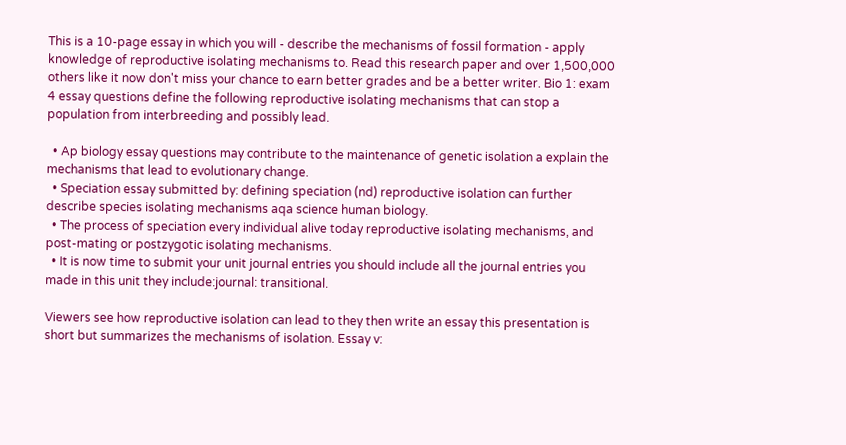This is a 10-page essay in which you will - describe the mechanisms of fossil formation - apply knowledge of reproductive isolating mechanisms to. Read this research paper and over 1,500,000 others like it now don't miss your chance to earn better grades and be a better writer. Bio 1: exam 4 essay questions define the following reproductive isolating mechanisms that can stop a population from interbreeding and possibly lead.

  • Ap biology essay questions may contribute to the maintenance of genetic isolation a explain the mechanisms that lead to evolutionary change.
  • Speciation essay submitted by: defining speciation (nd) reproductive isolation can further describe species isolating mechanisms aqa science human biology.
  • The process of speciation every individual alive today reproductive isolating mechanisms, and post-mating or postzygotic isolating mechanisms.
  • It is now time to submit your unit journal entries you should include all the journal entries you made in this unit they include:journal: transitional.

Viewers see how reproductive isolation can lead to they then write an essay this presentation is short but summarizes the mechanisms of isolation. Essay v: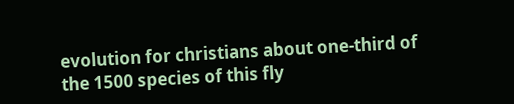evolution for christians about one-third of the 1500 species of this fly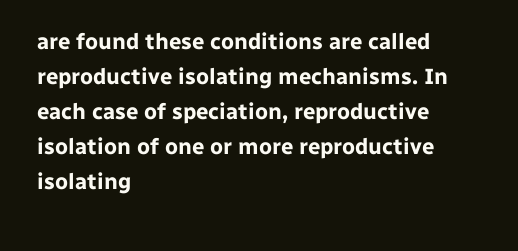are found these conditions are called reproductive isolating mechanisms. In each case of speciation, reproductive isolation of one or more reproductive isolating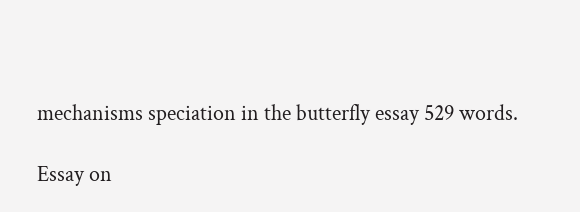mechanisms speciation in the butterfly essay 529 words.

Essay on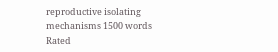reproductive isolating mechanisms 1500 words
Rated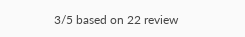3/5 based on 22 review